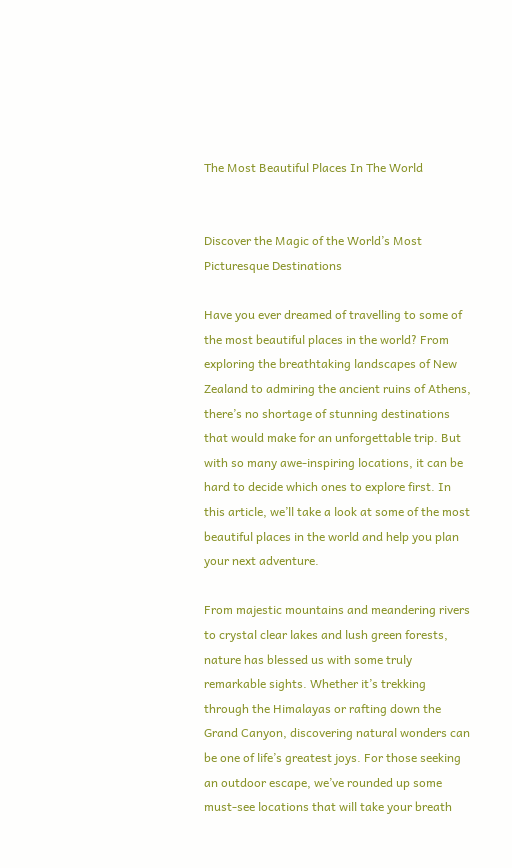The Most Beautiful Places In The World


Discover the Magic of the World’s Most Picturesque Destinations

Have you ever dreamed of travelling to some of the most beautiful places in the world? From exploring the breathtaking landscapes of New Zealand to admiring the ancient ruins of Athens, there’s no shortage of stunning destinations that would make for an unforgettable trip. But with so many awe-inspiring locations, it can be hard to decide which ones to explore first. In this article, we’ll take a look at some of the most beautiful places in the world and help you plan your next adventure.

From majestic mountains and meandering rivers to crystal clear lakes and lush green forests, nature has blessed us with some truly remarkable sights. Whether it’s trekking through the Himalayas or rafting down the Grand Canyon, discovering natural wonders can be one of life’s greatest joys. For those seeking an outdoor escape, we’ve rounded up some must-see locations that will take your breath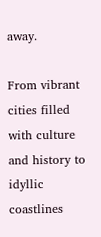away.

From vibrant cities filled with culture and history to idyllic coastlines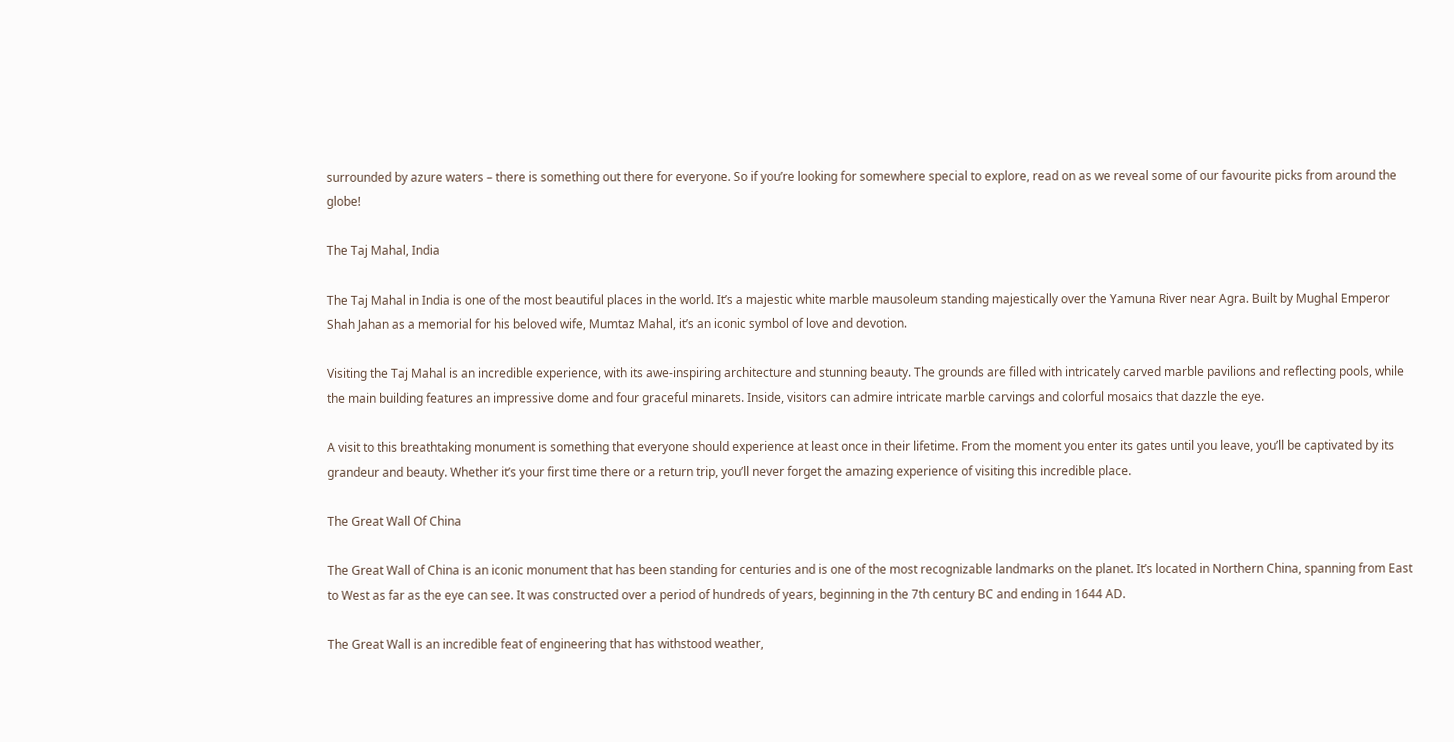surrounded by azure waters – there is something out there for everyone. So if you’re looking for somewhere special to explore, read on as we reveal some of our favourite picks from around the globe!

The Taj Mahal, India

The Taj Mahal in India is one of the most beautiful places in the world. It’s a majestic white marble mausoleum standing majestically over the Yamuna River near Agra. Built by Mughal Emperor Shah Jahan as a memorial for his beloved wife, Mumtaz Mahal, it’s an iconic symbol of love and devotion.

Visiting the Taj Mahal is an incredible experience, with its awe-inspiring architecture and stunning beauty. The grounds are filled with intricately carved marble pavilions and reflecting pools, while the main building features an impressive dome and four graceful minarets. Inside, visitors can admire intricate marble carvings and colorful mosaics that dazzle the eye.

A visit to this breathtaking monument is something that everyone should experience at least once in their lifetime. From the moment you enter its gates until you leave, you’ll be captivated by its grandeur and beauty. Whether it’s your first time there or a return trip, you’ll never forget the amazing experience of visiting this incredible place.

The Great Wall Of China

The Great Wall of China is an iconic monument that has been standing for centuries and is one of the most recognizable landmarks on the planet. It’s located in Northern China, spanning from East to West as far as the eye can see. It was constructed over a period of hundreds of years, beginning in the 7th century BC and ending in 1644 AD.

The Great Wall is an incredible feat of engineering that has withstood weather,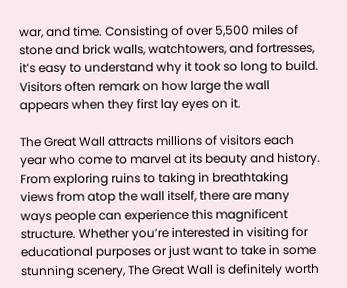war, and time. Consisting of over 5,500 miles of stone and brick walls, watchtowers, and fortresses, it’s easy to understand why it took so long to build. Visitors often remark on how large the wall appears when they first lay eyes on it.

The Great Wall attracts millions of visitors each year who come to marvel at its beauty and history. From exploring ruins to taking in breathtaking views from atop the wall itself, there are many ways people can experience this magnificent structure. Whether you’re interested in visiting for educational purposes or just want to take in some stunning scenery, The Great Wall is definitely worth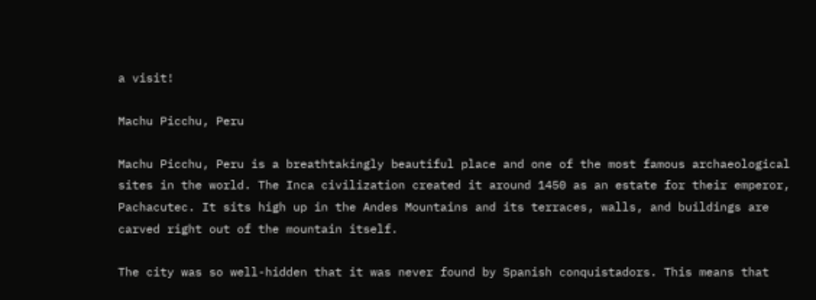a visit!

Machu Picchu, Peru

Machu Picchu, Peru is a breathtakingly beautiful place and one of the most famous archaeological sites in the world. The Inca civilization created it around 1450 as an estate for their emperor, Pachacutec. It sits high up in the Andes Mountains and its terraces, walls, and buildings are carved right out of the mountain itself.

The city was so well-hidden that it was never found by Spanish conquistadors. This means that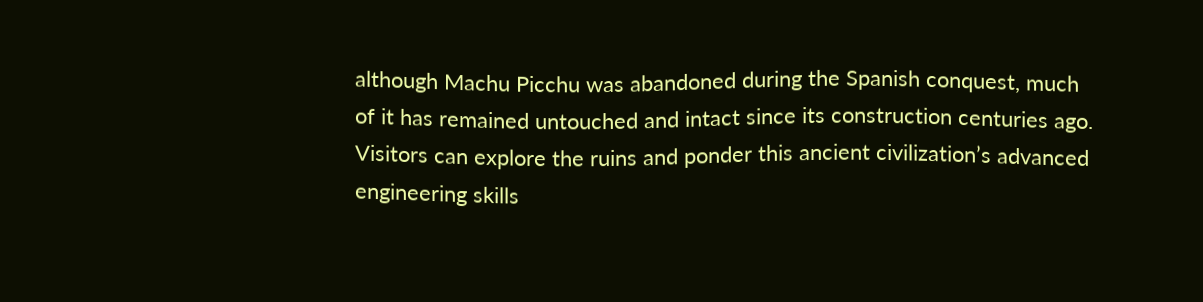although Machu Picchu was abandoned during the Spanish conquest, much of it has remained untouched and intact since its construction centuries ago. Visitors can explore the ruins and ponder this ancient civilization’s advanced engineering skills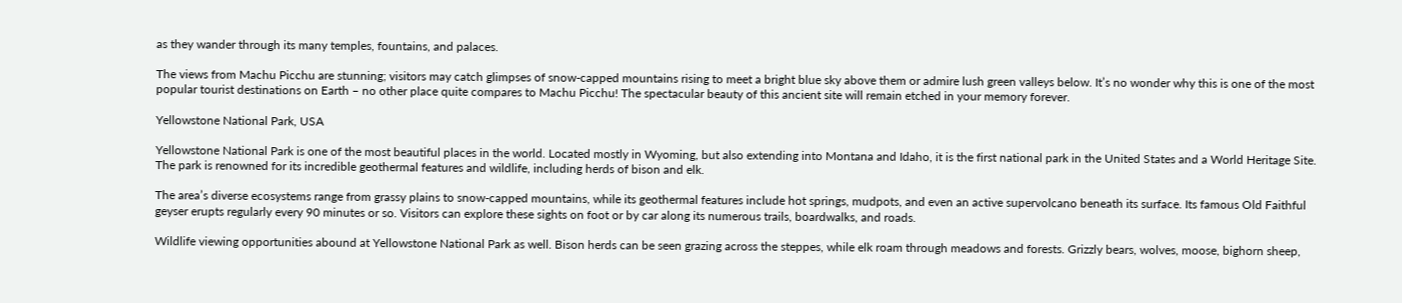as they wander through its many temples, fountains, and palaces.

The views from Machu Picchu are stunning; visitors may catch glimpses of snow-capped mountains rising to meet a bright blue sky above them or admire lush green valleys below. It’s no wonder why this is one of the most popular tourist destinations on Earth – no other place quite compares to Machu Picchu! The spectacular beauty of this ancient site will remain etched in your memory forever.

Yellowstone National Park, USA

Yellowstone National Park is one of the most beautiful places in the world. Located mostly in Wyoming, but also extending into Montana and Idaho, it is the first national park in the United States and a World Heritage Site. The park is renowned for its incredible geothermal features and wildlife, including herds of bison and elk.

The area’s diverse ecosystems range from grassy plains to snow-capped mountains, while its geothermal features include hot springs, mudpots, and even an active supervolcano beneath its surface. Its famous Old Faithful geyser erupts regularly every 90 minutes or so. Visitors can explore these sights on foot or by car along its numerous trails, boardwalks, and roads.

Wildlife viewing opportunities abound at Yellowstone National Park as well. Bison herds can be seen grazing across the steppes, while elk roam through meadows and forests. Grizzly bears, wolves, moose, bighorn sheep,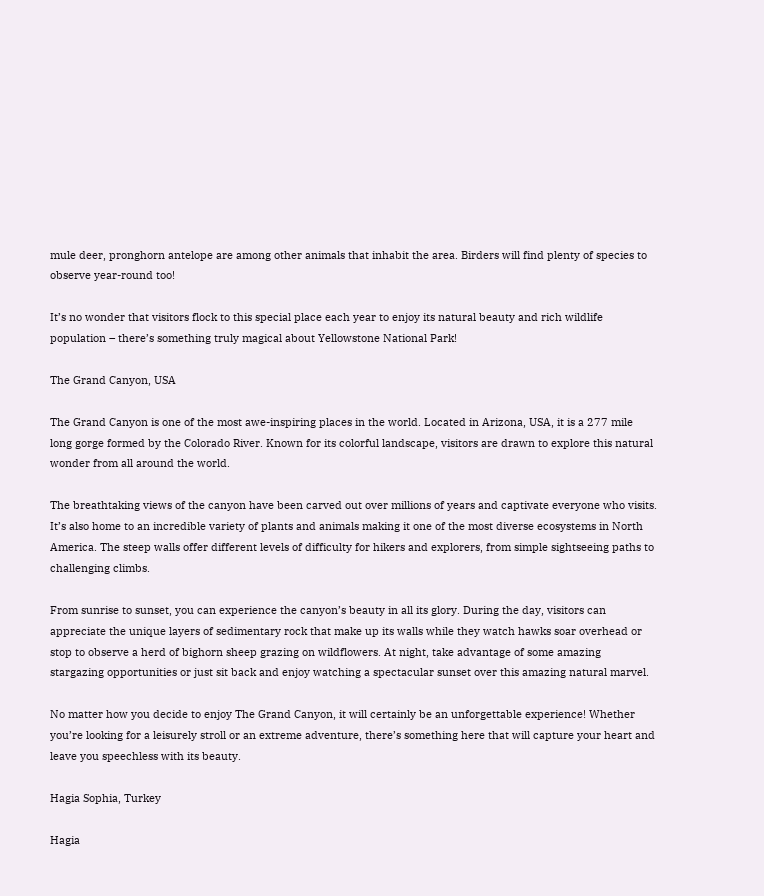mule deer, pronghorn antelope are among other animals that inhabit the area. Birders will find plenty of species to observe year-round too!

It’s no wonder that visitors flock to this special place each year to enjoy its natural beauty and rich wildlife population – there’s something truly magical about Yellowstone National Park!

The Grand Canyon, USA

The Grand Canyon is one of the most awe-inspiring places in the world. Located in Arizona, USA, it is a 277 mile long gorge formed by the Colorado River. Known for its colorful landscape, visitors are drawn to explore this natural wonder from all around the world.

The breathtaking views of the canyon have been carved out over millions of years and captivate everyone who visits. It’s also home to an incredible variety of plants and animals making it one of the most diverse ecosystems in North America. The steep walls offer different levels of difficulty for hikers and explorers, from simple sightseeing paths to challenging climbs.

From sunrise to sunset, you can experience the canyon’s beauty in all its glory. During the day, visitors can appreciate the unique layers of sedimentary rock that make up its walls while they watch hawks soar overhead or stop to observe a herd of bighorn sheep grazing on wildflowers. At night, take advantage of some amazing stargazing opportunities or just sit back and enjoy watching a spectacular sunset over this amazing natural marvel.

No matter how you decide to enjoy The Grand Canyon, it will certainly be an unforgettable experience! Whether you’re looking for a leisurely stroll or an extreme adventure, there’s something here that will capture your heart and leave you speechless with its beauty.

Hagia Sophia, Turkey

Hagia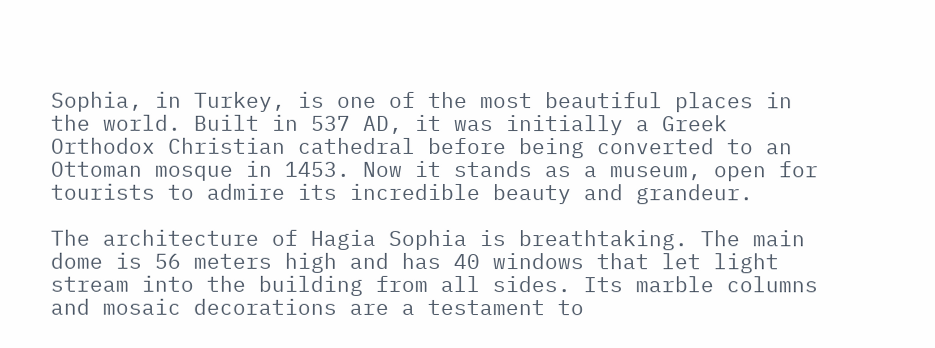Sophia, in Turkey, is one of the most beautiful places in the world. Built in 537 AD, it was initially a Greek Orthodox Christian cathedral before being converted to an Ottoman mosque in 1453. Now it stands as a museum, open for tourists to admire its incredible beauty and grandeur.

The architecture of Hagia Sophia is breathtaking. The main dome is 56 meters high and has 40 windows that let light stream into the building from all sides. Its marble columns and mosaic decorations are a testament to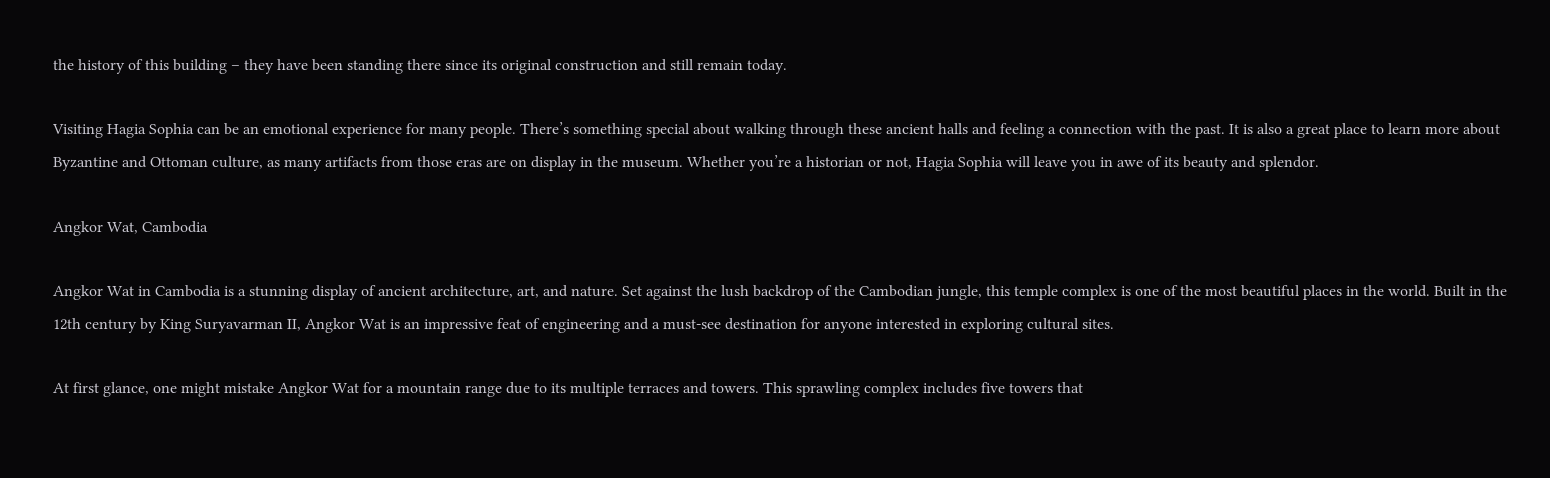the history of this building – they have been standing there since its original construction and still remain today.

Visiting Hagia Sophia can be an emotional experience for many people. There’s something special about walking through these ancient halls and feeling a connection with the past. It is also a great place to learn more about Byzantine and Ottoman culture, as many artifacts from those eras are on display in the museum. Whether you’re a historian or not, Hagia Sophia will leave you in awe of its beauty and splendor.

Angkor Wat, Cambodia

Angkor Wat in Cambodia is a stunning display of ancient architecture, art, and nature. Set against the lush backdrop of the Cambodian jungle, this temple complex is one of the most beautiful places in the world. Built in the 12th century by King Suryavarman II, Angkor Wat is an impressive feat of engineering and a must-see destination for anyone interested in exploring cultural sites.

At first glance, one might mistake Angkor Wat for a mountain range due to its multiple terraces and towers. This sprawling complex includes five towers that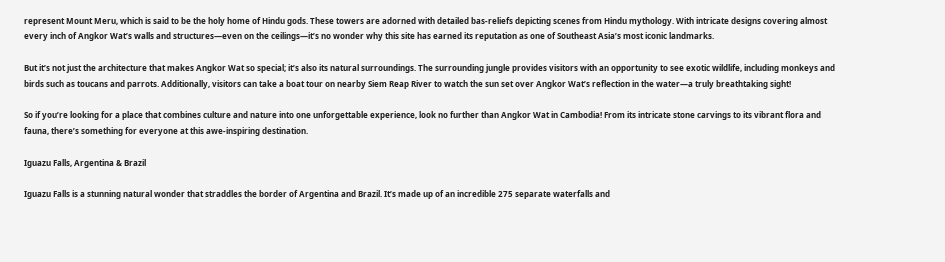represent Mount Meru, which is said to be the holy home of Hindu gods. These towers are adorned with detailed bas-reliefs depicting scenes from Hindu mythology. With intricate designs covering almost every inch of Angkor Wat’s walls and structures—even on the ceilings—it’s no wonder why this site has earned its reputation as one of Southeast Asia’s most iconic landmarks.

But it’s not just the architecture that makes Angkor Wat so special; it’s also its natural surroundings. The surrounding jungle provides visitors with an opportunity to see exotic wildlife, including monkeys and birds such as toucans and parrots. Additionally, visitors can take a boat tour on nearby Siem Reap River to watch the sun set over Angkor Wat’s reflection in the water—a truly breathtaking sight!

So if you’re looking for a place that combines culture and nature into one unforgettable experience, look no further than Angkor Wat in Cambodia! From its intricate stone carvings to its vibrant flora and fauna, there’s something for everyone at this awe-inspiring destination.

Iguazu Falls, Argentina & Brazil

Iguazu Falls is a stunning natural wonder that straddles the border of Argentina and Brazil. It’s made up of an incredible 275 separate waterfalls and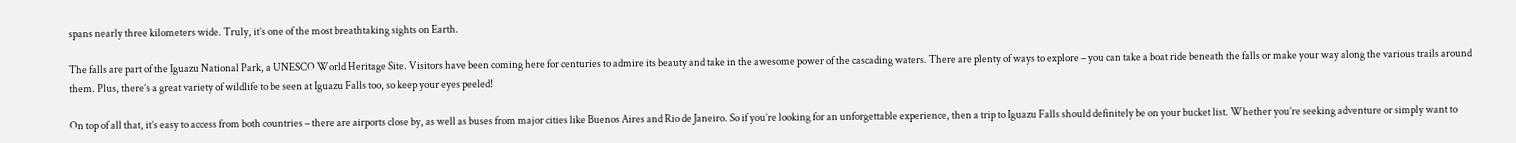spans nearly three kilometers wide. Truly, it’s one of the most breathtaking sights on Earth.

The falls are part of the Iguazu National Park, a UNESCO World Heritage Site. Visitors have been coming here for centuries to admire its beauty and take in the awesome power of the cascading waters. There are plenty of ways to explore – you can take a boat ride beneath the falls or make your way along the various trails around them. Plus, there’s a great variety of wildlife to be seen at Iguazu Falls too, so keep your eyes peeled!

On top of all that, it’s easy to access from both countries – there are airports close by, as well as buses from major cities like Buenos Aires and Rio de Janeiro. So if you’re looking for an unforgettable experience, then a trip to Iguazu Falls should definitely be on your bucket list. Whether you’re seeking adventure or simply want to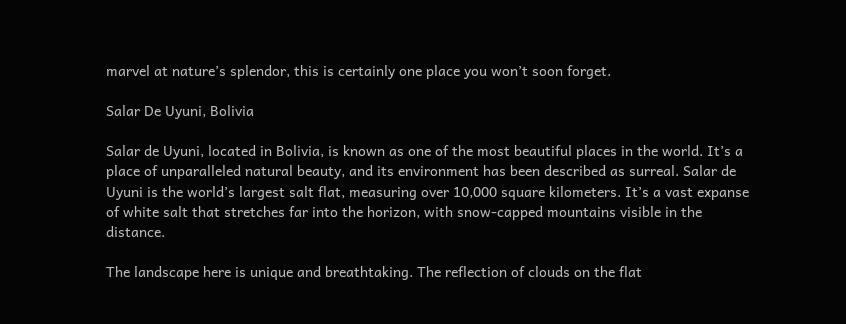marvel at nature’s splendor, this is certainly one place you won’t soon forget.

Salar De Uyuni, Bolivia

Salar de Uyuni, located in Bolivia, is known as one of the most beautiful places in the world. It’s a place of unparalleled natural beauty, and its environment has been described as surreal. Salar de Uyuni is the world’s largest salt flat, measuring over 10,000 square kilometers. It’s a vast expanse of white salt that stretches far into the horizon, with snow-capped mountains visible in the distance.

The landscape here is unique and breathtaking. The reflection of clouds on the flat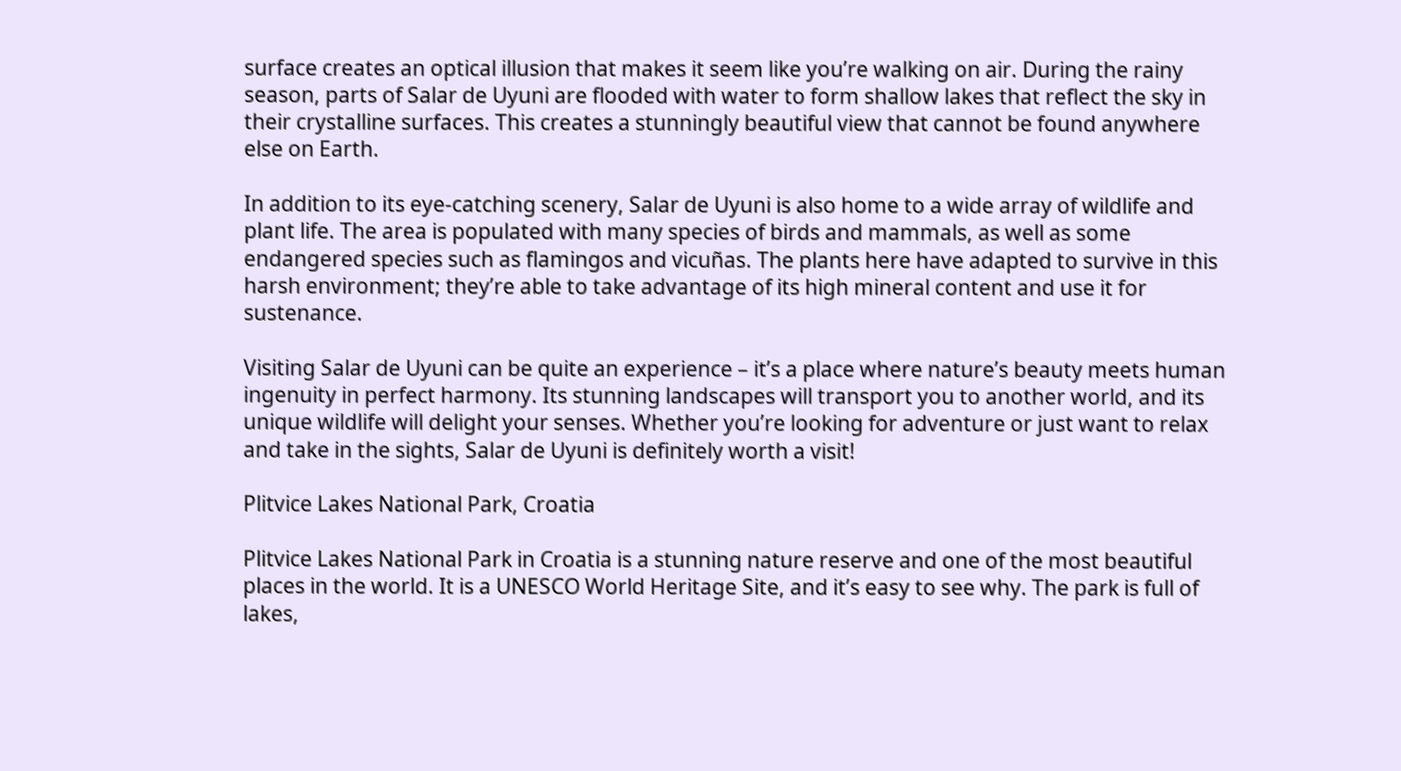surface creates an optical illusion that makes it seem like you’re walking on air. During the rainy season, parts of Salar de Uyuni are flooded with water to form shallow lakes that reflect the sky in their crystalline surfaces. This creates a stunningly beautiful view that cannot be found anywhere else on Earth.

In addition to its eye-catching scenery, Salar de Uyuni is also home to a wide array of wildlife and plant life. The area is populated with many species of birds and mammals, as well as some endangered species such as flamingos and vicuñas. The plants here have adapted to survive in this harsh environment; they’re able to take advantage of its high mineral content and use it for sustenance.

Visiting Salar de Uyuni can be quite an experience – it’s a place where nature’s beauty meets human ingenuity in perfect harmony. Its stunning landscapes will transport you to another world, and its unique wildlife will delight your senses. Whether you’re looking for adventure or just want to relax and take in the sights, Salar de Uyuni is definitely worth a visit!

Plitvice Lakes National Park, Croatia

Plitvice Lakes National Park in Croatia is a stunning nature reserve and one of the most beautiful places in the world. It is a UNESCO World Heritage Site, and it’s easy to see why. The park is full of lakes,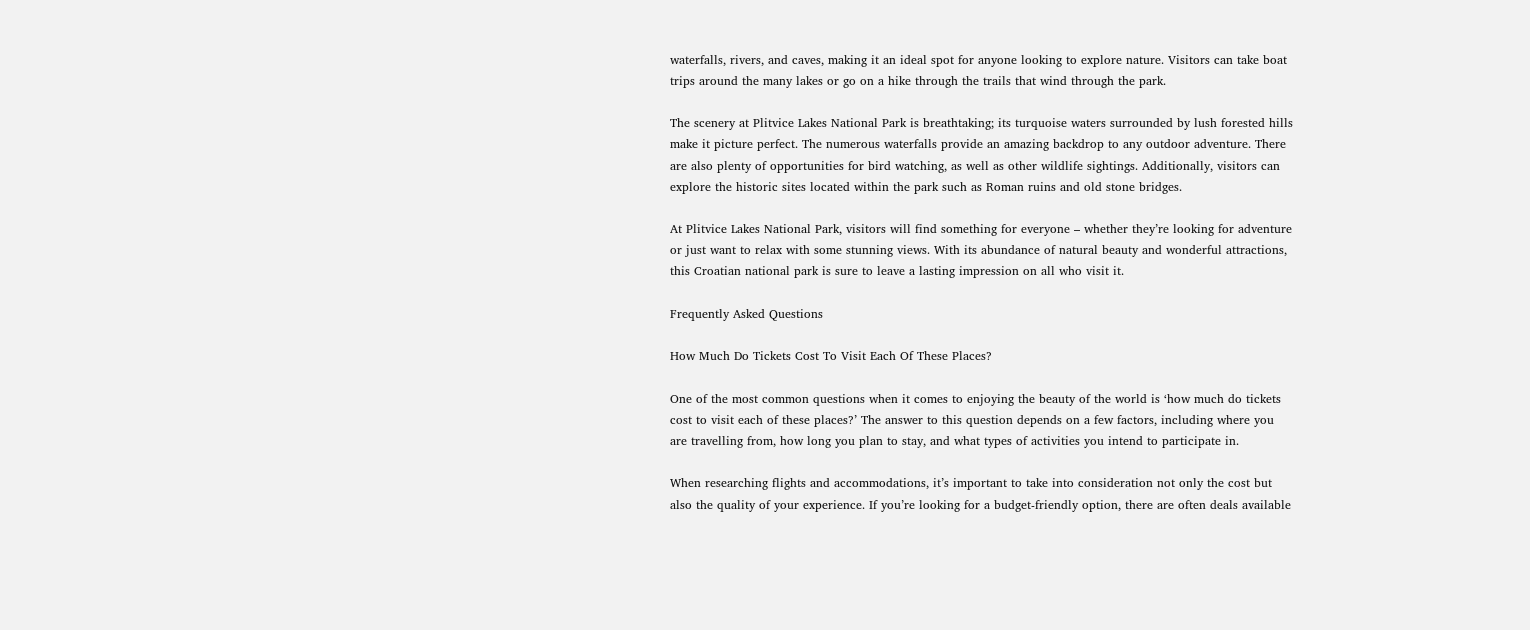waterfalls, rivers, and caves, making it an ideal spot for anyone looking to explore nature. Visitors can take boat trips around the many lakes or go on a hike through the trails that wind through the park.

The scenery at Plitvice Lakes National Park is breathtaking; its turquoise waters surrounded by lush forested hills make it picture perfect. The numerous waterfalls provide an amazing backdrop to any outdoor adventure. There are also plenty of opportunities for bird watching, as well as other wildlife sightings. Additionally, visitors can explore the historic sites located within the park such as Roman ruins and old stone bridges.

At Plitvice Lakes National Park, visitors will find something for everyone – whether they’re looking for adventure or just want to relax with some stunning views. With its abundance of natural beauty and wonderful attractions, this Croatian national park is sure to leave a lasting impression on all who visit it.

Frequently Asked Questions

How Much Do Tickets Cost To Visit Each Of These Places?

One of the most common questions when it comes to enjoying the beauty of the world is ‘how much do tickets cost to visit each of these places?’ The answer to this question depends on a few factors, including where you are travelling from, how long you plan to stay, and what types of activities you intend to participate in.

When researching flights and accommodations, it’s important to take into consideration not only the cost but also the quality of your experience. If you’re looking for a budget-friendly option, there are often deals available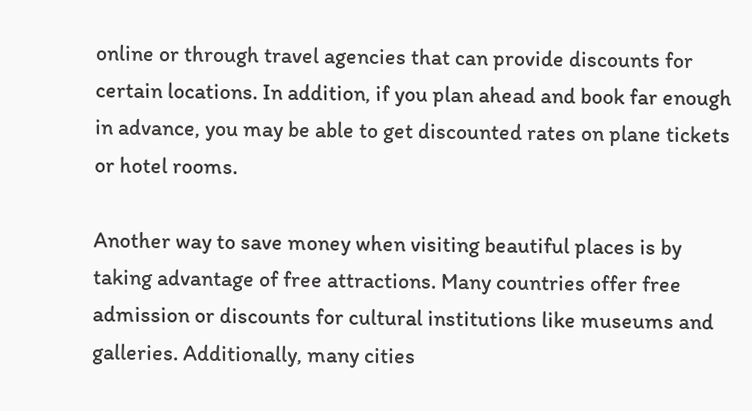online or through travel agencies that can provide discounts for certain locations. In addition, if you plan ahead and book far enough in advance, you may be able to get discounted rates on plane tickets or hotel rooms.

Another way to save money when visiting beautiful places is by taking advantage of free attractions. Many countries offer free admission or discounts for cultural institutions like museums and galleries. Additionally, many cities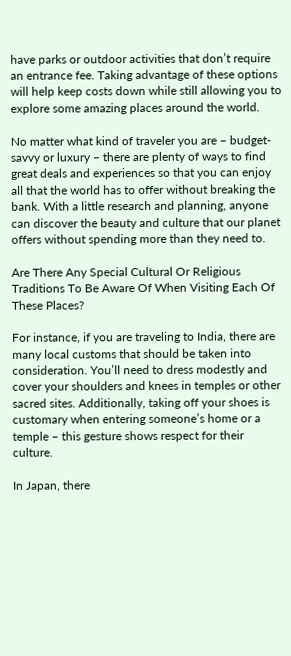have parks or outdoor activities that don’t require an entrance fee. Taking advantage of these options will help keep costs down while still allowing you to explore some amazing places around the world.

No matter what kind of traveler you are – budget-savvy or luxury – there are plenty of ways to find great deals and experiences so that you can enjoy all that the world has to offer without breaking the bank. With a little research and planning, anyone can discover the beauty and culture that our planet offers without spending more than they need to.

Are There Any Special Cultural Or Religious Traditions To Be Aware Of When Visiting Each Of These Places?

For instance, if you are traveling to India, there are many local customs that should be taken into consideration. You’ll need to dress modestly and cover your shoulders and knees in temples or other sacred sites. Additionally, taking off your shoes is customary when entering someone’s home or a temple – this gesture shows respect for their culture.

In Japan, there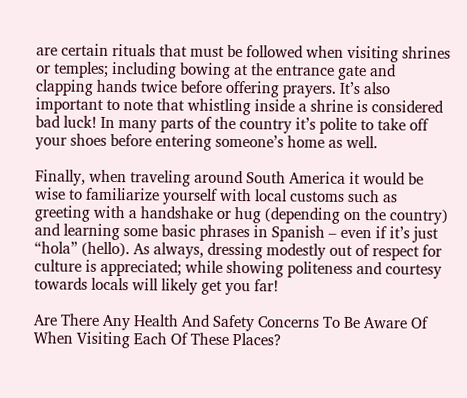are certain rituals that must be followed when visiting shrines or temples; including bowing at the entrance gate and clapping hands twice before offering prayers. It’s also important to note that whistling inside a shrine is considered bad luck! In many parts of the country it’s polite to take off your shoes before entering someone’s home as well.

Finally, when traveling around South America it would be wise to familiarize yourself with local customs such as greeting with a handshake or hug (depending on the country) and learning some basic phrases in Spanish – even if it’s just “hola” (hello). As always, dressing modestly out of respect for culture is appreciated; while showing politeness and courtesy towards locals will likely get you far!

Are There Any Health And Safety Concerns To Be Aware Of When Visiting Each Of These Places?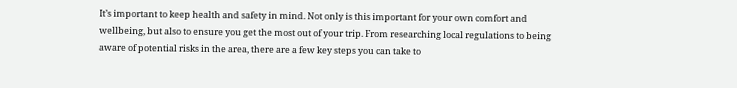It’s important to keep health and safety in mind. Not only is this important for your own comfort and wellbeing, but also to ensure you get the most out of your trip. From researching local regulations to being aware of potential risks in the area, there are a few key steps you can take to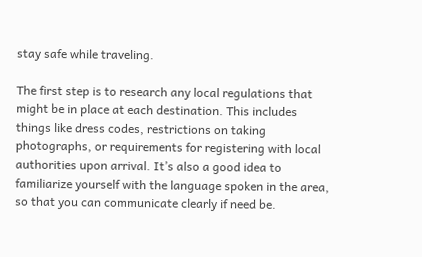stay safe while traveling.

The first step is to research any local regulations that might be in place at each destination. This includes things like dress codes, restrictions on taking photographs, or requirements for registering with local authorities upon arrival. It’s also a good idea to familiarize yourself with the language spoken in the area, so that you can communicate clearly if need be.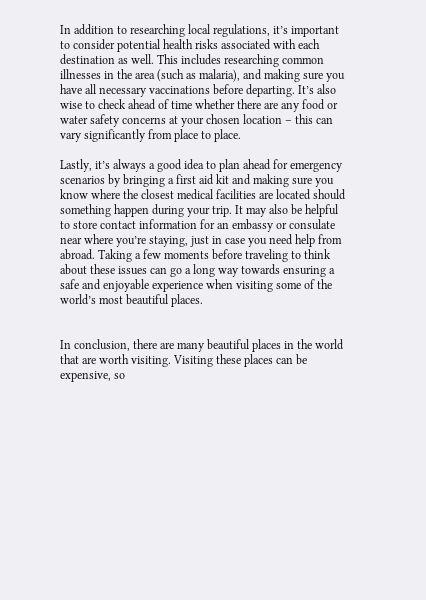In addition to researching local regulations, it’s important to consider potential health risks associated with each destination as well. This includes researching common illnesses in the area (such as malaria), and making sure you have all necessary vaccinations before departing. It’s also wise to check ahead of time whether there are any food or water safety concerns at your chosen location – this can vary significantly from place to place.

Lastly, it’s always a good idea to plan ahead for emergency scenarios by bringing a first aid kit and making sure you know where the closest medical facilities are located should something happen during your trip. It may also be helpful to store contact information for an embassy or consulate near where you’re staying, just in case you need help from abroad. Taking a few moments before traveling to think about these issues can go a long way towards ensuring a safe and enjoyable experience when visiting some of the world’s most beautiful places.


In conclusion, there are many beautiful places in the world that are worth visiting. Visiting these places can be expensive, so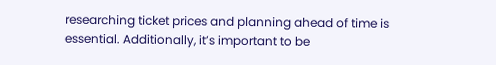researching ticket prices and planning ahead of time is essential. Additionally, it’s important to be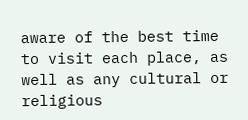aware of the best time to visit each place, as well as any cultural or religious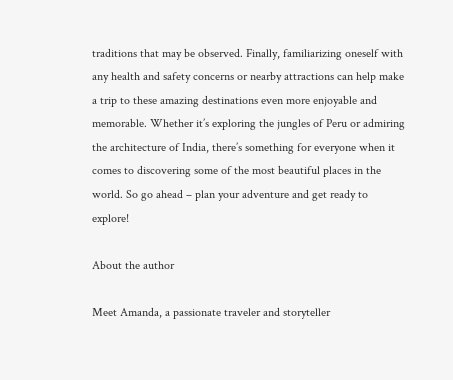traditions that may be observed. Finally, familiarizing oneself with any health and safety concerns or nearby attractions can help make a trip to these amazing destinations even more enjoyable and memorable. Whether it’s exploring the jungles of Peru or admiring the architecture of India, there’s something for everyone when it comes to discovering some of the most beautiful places in the world. So go ahead – plan your adventure and get ready to explore!

About the author

Meet Amanda, a passionate traveler and storyteller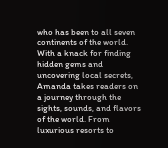who has been to all seven continents of the world. With a knack for finding hidden gems and uncovering local secrets, Amanda takes readers on a journey through the sights, sounds, and flavors of the world. From luxurious resorts to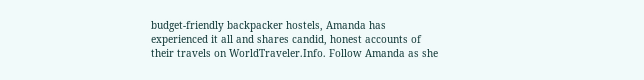budget-friendly backpacker hostels, Amanda has experienced it all and shares candid, honest accounts of their travels on WorldTraveler.Info. Follow Amanda as she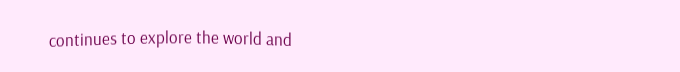continues to explore the world and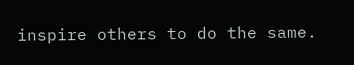inspire others to do the same.